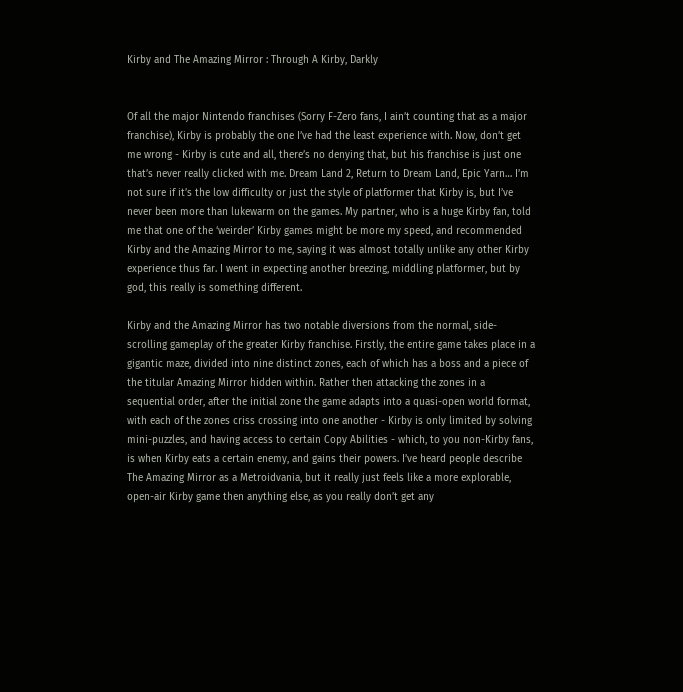Kirby and The Amazing Mirror : Through A Kirby, Darkly


Of all the major Nintendo franchises (Sorry F-Zero fans, I ain’t counting that as a major franchise), Kirby is probably the one I’ve had the least experience with. Now, don’t get me wrong - Kirby is cute and all, there’s no denying that, but his franchise is just one that’s never really clicked with me. Dream Land 2, Return to Dream Land, Epic Yarn… I’m not sure if it’s the low difficulty or just the style of platformer that Kirby is, but I’ve never been more than lukewarm on the games. My partner, who is a huge Kirby fan, told me that one of the ‘weirder’ Kirby games might be more my speed, and recommended Kirby and the Amazing Mirror to me, saying it was almost totally unlike any other Kirby experience thus far. I went in expecting another breezing, middling platformer, but by god, this really is something different.

Kirby and the Amazing Mirror has two notable diversions from the normal, side-scrolling gameplay of the greater Kirby franchise. Firstly, the entire game takes place in a gigantic maze, divided into nine distinct zones, each of which has a boss and a piece of the titular Amazing Mirror hidden within. Rather then attacking the zones in a sequential order, after the initial zone the game adapts into a quasi-open world format, with each of the zones criss crossing into one another - Kirby is only limited by solving mini-puzzles, and having access to certain Copy Abilities - which, to you non-Kirby fans, is when Kirby eats a certain enemy, and gains their powers. I’ve heard people describe The Amazing Mirror as a Metroidvania, but it really just feels like a more explorable, open-air Kirby game then anything else, as you really don’t get any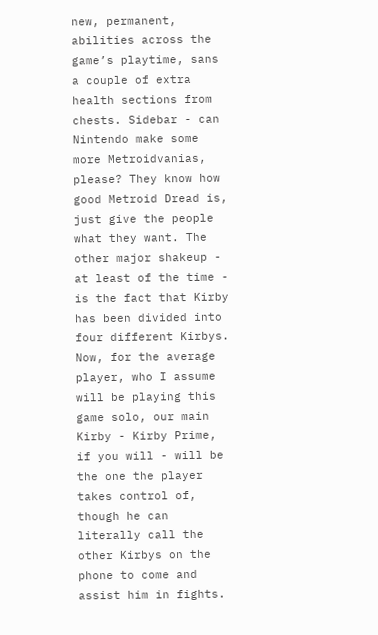new, permanent, abilities across the game’s playtime, sans a couple of extra health sections from chests. Sidebar - can Nintendo make some more Metroidvanias, please? They know how good Metroid Dread is, just give the people what they want. The other major shakeup - at least of the time - is the fact that Kirby has been divided into four different Kirbys. Now, for the average player, who I assume will be playing this game solo, our main Kirby - Kirby Prime, if you will - will be the one the player takes control of, though he can literally call the other Kirbys on the phone to come and assist him in fights.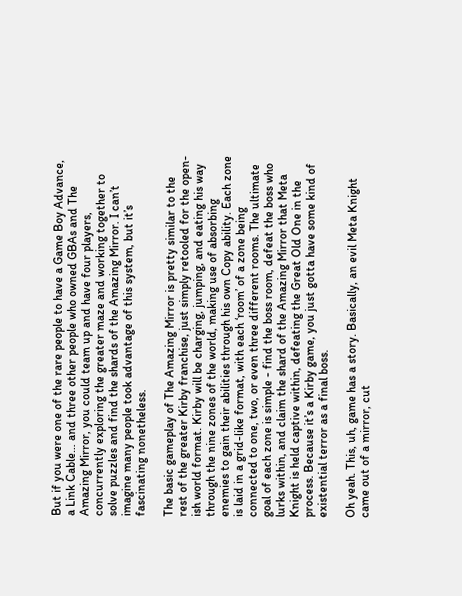But if you were one of the rare people to have a Game Boy Advance, a Link Cable… and three other people who owned GBAs and The Amazing Mirror, you could team up and have four players, concurrently exploring the greater maze and working together to solve puzzles and find the shards of the Amazing Mirror. I can’t imagine many people took advantage of this system, but it’s fascinating nonetheless.

The basic gameplay of The Amazing Mirror is pretty similar to the rest of the greater Kirby franchise, just simply retooled for the open-ish world format. Kirby will be charging, jumping, and eating his way through the nine zones of the world, making use of absorbing enemies to gain their abilities through his own Copy ability. Each zone is laid in a grid-like format, with each ‘room’ of a zone being connected to one, two, or even three different rooms. The ultimate goal of each zone is simple - find the boss room, defeat the boss who lurks within, and claim the shard of the Amazing Mirror that Meta Knight is held captive within, defeating the Great Old One in the process. Because it’s a Kirby game, you just gotta have some kind of existential terror as a final boss.

Oh yeah. This, uh, game has a story. Basically, an evil Meta Knight came out of a mirror, cut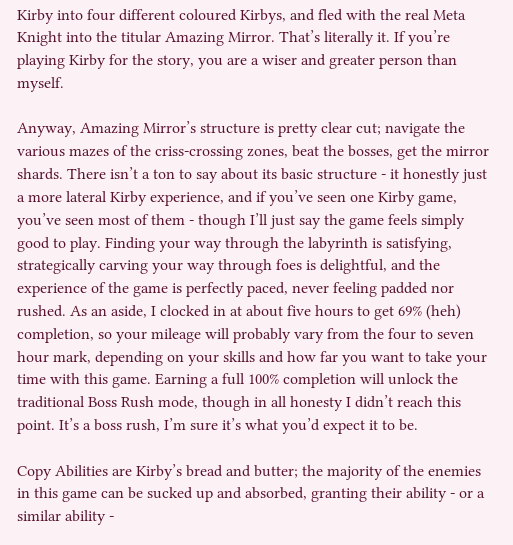Kirby into four different coloured Kirbys, and fled with the real Meta Knight into the titular Amazing Mirror. That’s literally it. If you’re playing Kirby for the story, you are a wiser and greater person than myself.

Anyway, Amazing Mirror’s structure is pretty clear cut; navigate the various mazes of the criss-crossing zones, beat the bosses, get the mirror shards. There isn’t a ton to say about its basic structure - it honestly just a more lateral Kirby experience, and if you’ve seen one Kirby game, you’ve seen most of them - though I’ll just say the game feels simply good to play. Finding your way through the labyrinth is satisfying, strategically carving your way through foes is delightful, and the experience of the game is perfectly paced, never feeling padded nor rushed. As an aside, I clocked in at about five hours to get 69% (heh) completion, so your mileage will probably vary from the four to seven hour mark, depending on your skills and how far you want to take your time with this game. Earning a full 100% completion will unlock the traditional Boss Rush mode, though in all honesty I didn’t reach this point. It’s a boss rush, I’m sure it’s what you’d expect it to be.

Copy Abilities are Kirby’s bread and butter; the majority of the enemies in this game can be sucked up and absorbed, granting their ability - or a similar ability -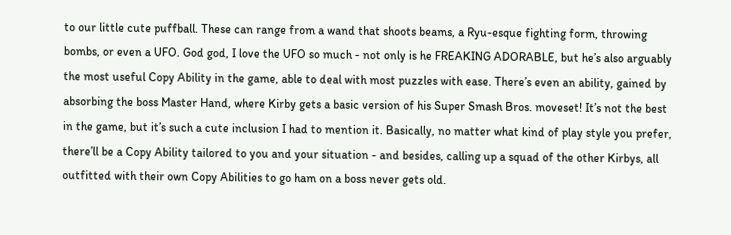to our little cute puffball. These can range from a wand that shoots beams, a Ryu-esque fighting form, throwing bombs, or even a UFO. God god, I love the UFO so much - not only is he FREAKING ADORABLE, but he’s also arguably the most useful Copy Ability in the game, able to deal with most puzzles with ease. There’s even an ability, gained by absorbing the boss Master Hand, where Kirby gets a basic version of his Super Smash Bros. moveset! It’s not the best in the game, but it’s such a cute inclusion I had to mention it. Basically, no matter what kind of play style you prefer, there’ll be a Copy Ability tailored to you and your situation - and besides, calling up a squad of the other Kirbys, all outfitted with their own Copy Abilities to go ham on a boss never gets old.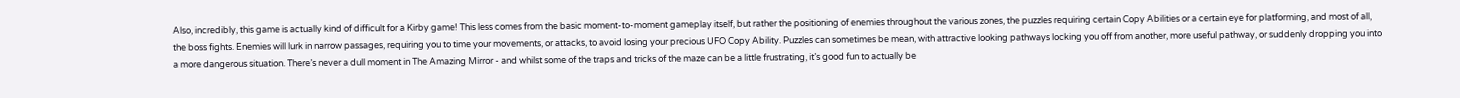Also, incredibly, this game is actually kind of difficult for a Kirby game! This less comes from the basic moment-to-moment gameplay itself, but rather the positioning of enemies throughout the various zones, the puzzles requiring certain Copy Abilities or a certain eye for platforming, and most of all, the boss fights. Enemies will lurk in narrow passages, requiring you to time your movements, or attacks, to avoid losing your precious UFO Copy Ability. Puzzles can sometimes be mean, with attractive looking pathways locking you off from another, more useful pathway, or suddenly dropping you into a more dangerous situation. There’s never a dull moment in The Amazing Mirror - and whilst some of the traps and tricks of the maze can be a little frustrating, it’s good fun to actually be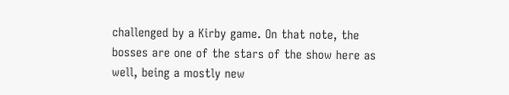challenged by a Kirby game. On that note, the bosses are one of the stars of the show here as well, being a mostly new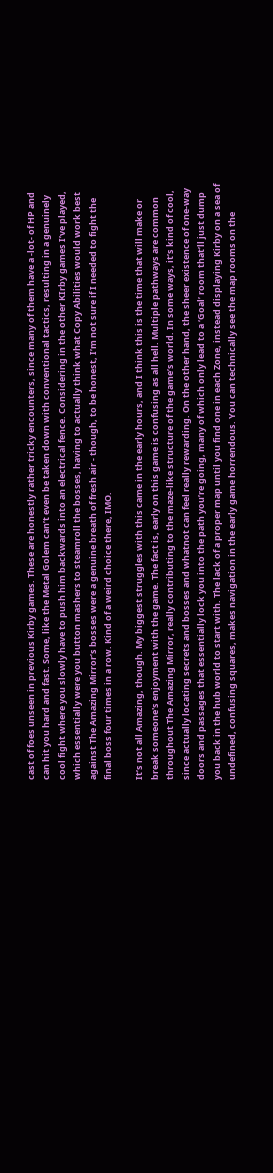cast of foes unseen in previous Kirby games. These are honestly rather tricky encounters, since many of them have a -lot- of HP and can hit you hard and fast. Some, like the Metal Golem can’t even be taken down with conventional tactics, resulting in a genuinely cool fight where you slowly have to push him backwards into an electrical fence. Considering in the other KIrby games I’ve played, which essentially were you button mashers to steamroll the bosses, having to actually think what Copy Abilities would work best against The Amazing Mirror’s bosses were a genuine breath of fresh air - though, to be honest, I’m not sure if I needed to fight the final boss four times in a row. Kind of a weird choice there, IMO.

It’s not all Amazing, though. My biggest struggles with this came in the early hours, and I think this is the time that will make or break someone's enjoyment with the game. The fact is, early on this game is confusing as all hell. Multiple pathways are common throughout The Amazing Mirror, really contributing to the maze-like structure of the game’s world. In some ways, it’s kind of cool, since actually locating secrets and bosses and whatnot can feel really rewarding. On the other hand, the sheer existence of one-way doors and passages that essentially lock you into the path you’re going, many of which only lead to a ‘Goal’ room that’ll just dump you back in the hub world to start with. The lack of a proper map until you find one in each Zone, instead displaying Kirby on a sea of undefined, confusing squares, makes navigation in the early game horrendous. You can technically see the map rooms on the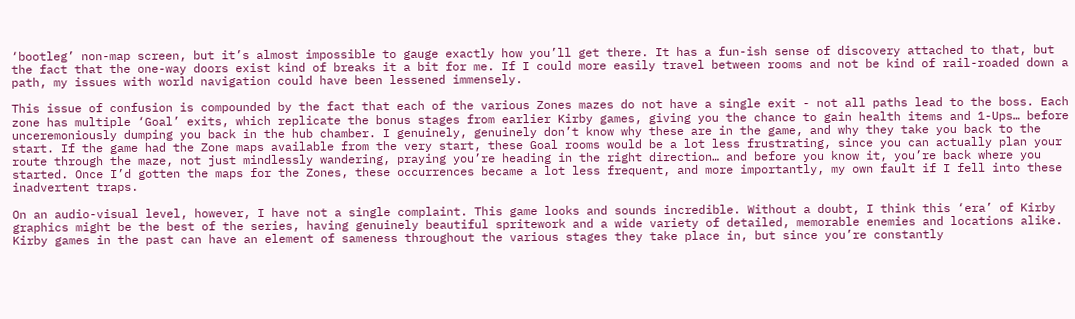‘bootleg’ non-map screen, but it’s almost impossible to gauge exactly how you’ll get there. It has a fun-ish sense of discovery attached to that, but the fact that the one-way doors exist kind of breaks it a bit for me. If I could more easily travel between rooms and not be kind of rail-roaded down a path, my issues with world navigation could have been lessened immensely.

This issue of confusion is compounded by the fact that each of the various Zones mazes do not have a single exit - not all paths lead to the boss. Each zone has multiple ‘Goal’ exits, which replicate the bonus stages from earlier Kirby games, giving you the chance to gain health items and 1-Ups… before unceremoniously dumping you back in the hub chamber. I genuinely, genuinely don’t know why these are in the game, and why they take you back to the start. If the game had the Zone maps available from the very start, these Goal rooms would be a lot less frustrating, since you can actually plan your route through the maze, not just mindlessly wandering, praying you’re heading in the right direction… and before you know it, you’re back where you started. Once I’d gotten the maps for the Zones, these occurrences became a lot less frequent, and more importantly, my own fault if I fell into these inadvertent traps.

On an audio-visual level, however, I have not a single complaint. This game looks and sounds incredible. Without a doubt, I think this ‘era’ of Kirby graphics might be the best of the series, having genuinely beautiful spritework and a wide variety of detailed, memorable enemies and locations alike. Kirby games in the past can have an element of sameness throughout the various stages they take place in, but since you’re constantly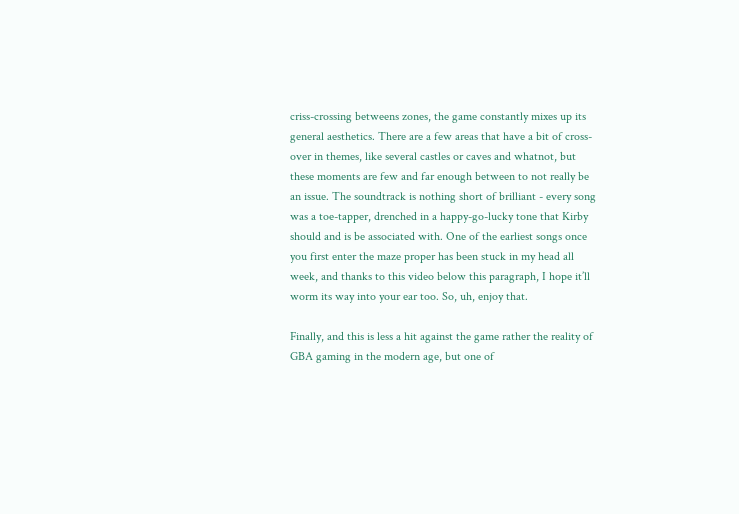criss-crossing betweens zones, the game constantly mixes up its general aesthetics. There are a few areas that have a bit of cross-over in themes, like several castles or caves and whatnot, but these moments are few and far enough between to not really be an issue. The soundtrack is nothing short of brilliant - every song was a toe-tapper, drenched in a happy-go-lucky tone that Kirby should and is be associated with. One of the earliest songs once you first enter the maze proper has been stuck in my head all week, and thanks to this video below this paragraph, I hope it’ll worm its way into your ear too. So, uh, enjoy that.

Finally, and this is less a hit against the game rather the reality of GBA gaming in the modern age, but one of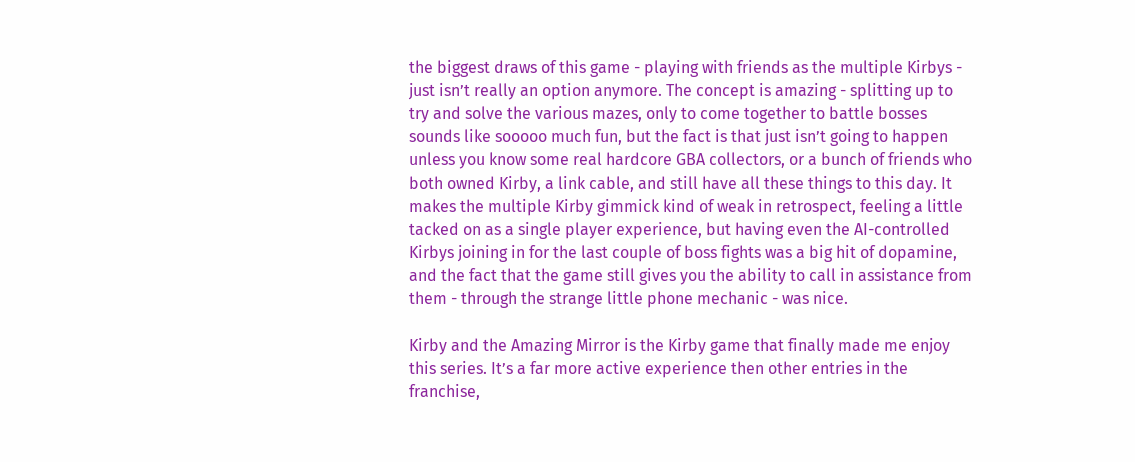the biggest draws of this game - playing with friends as the multiple Kirbys - just isn’t really an option anymore. The concept is amazing - splitting up to try and solve the various mazes, only to come together to battle bosses sounds like sooooo much fun, but the fact is that just isn’t going to happen unless you know some real hardcore GBA collectors, or a bunch of friends who both owned Kirby, a link cable, and still have all these things to this day. It makes the multiple Kirby gimmick kind of weak in retrospect, feeling a little tacked on as a single player experience, but having even the AI-controlled Kirbys joining in for the last couple of boss fights was a big hit of dopamine, and the fact that the game still gives you the ability to call in assistance from them - through the strange little phone mechanic - was nice.

Kirby and the Amazing Mirror is the Kirby game that finally made me enjoy this series. It’s a far more active experience then other entries in the franchise,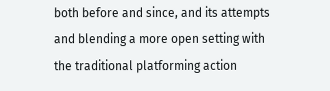both before and since, and its attempts and blending a more open setting with the traditional platforming action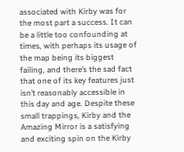associated with Kirby was for the most part a success. It can be a little too confounding at times, with perhaps its usage of the map being its biggest failing, and there’s the sad fact that one of its key features just isn’t reasonably accessible in this day and age. Despite these small trappings, Kirby and the Amazing Mirror is a satisfying and exciting spin on the Kirby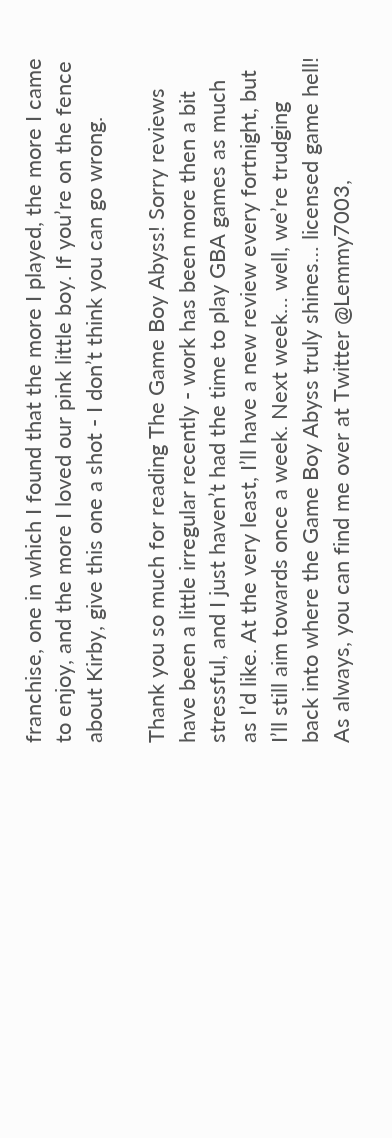franchise, one in which I found that the more I played, the more I came to enjoy, and the more I loved our pink little boy. If you’re on the fence about Kirby, give this one a shot - I don’t think you can go wrong.

Thank you so much for reading The Game Boy Abyss! Sorry reviews have been a little irregular recently - work has been more then a bit stressful, and I just haven’t had the time to play GBA games as much as I’d like. At the very least, I’ll have a new review every fortnight, but I’ll still aim towards once a week. Next week… well, we’re trudging back into where the Game Boy Abyss truly shines… licensed game hell! As always, you can find me over at Twitter @Lemmy7003,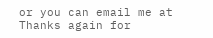or you can email me at Thanks again for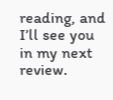reading, and I’ll see you in my next review.